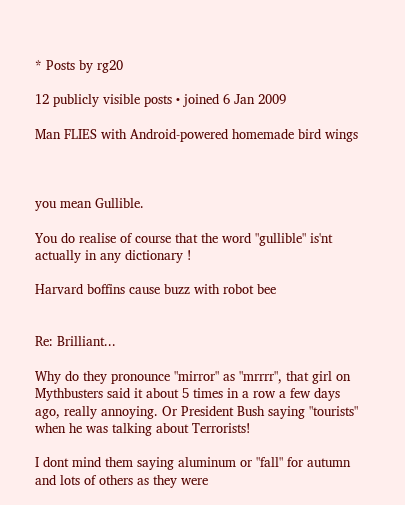* Posts by rg20

12 publicly visible posts • joined 6 Jan 2009

Man FLIES with Android-powered homemade bird wings



you mean Gullible.

You do realise of course that the word "gullible" is'nt actually in any dictionary !

Harvard boffins cause buzz with robot bee


Re: Brilliant...

Why do they pronounce "mirror" as "mrrrr", that girl on Mythbusters said it about 5 times in a row a few days ago, really annoying. Or President Bush saying "tourists" when he was talking about Terrorists!

I dont mind them saying aluminum or "fall" for autumn and lots of others as they were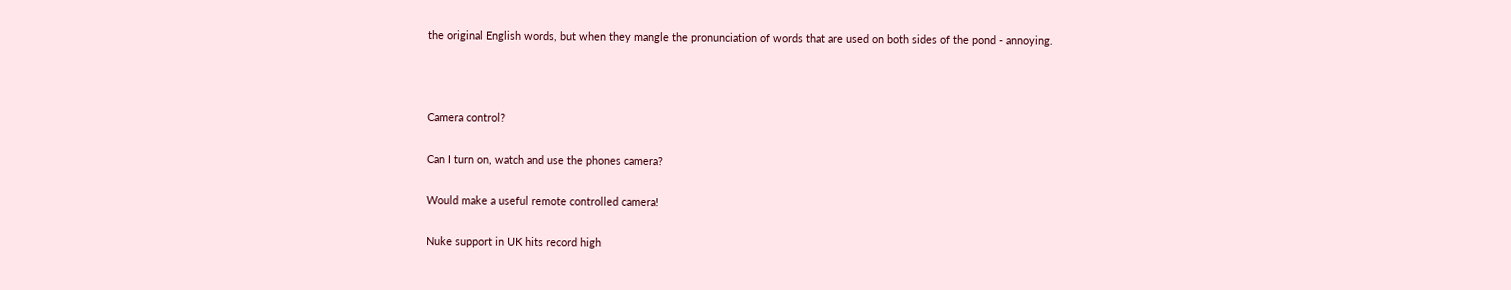the original English words, but when they mangle the pronunciation of words that are used on both sides of the pond - annoying.



Camera control?

Can I turn on, watch and use the phones camera?

Would make a useful remote controlled camera!

Nuke support in UK hits record high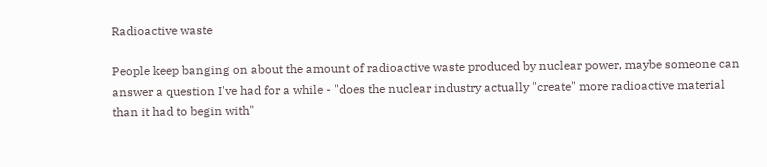Radioactive waste

People keep banging on about the amount of radioactive waste produced by nuclear power, maybe someone can answer a question I've had for a while - "does the nuclear industry actually "create" more radioactive material than it had to begin with"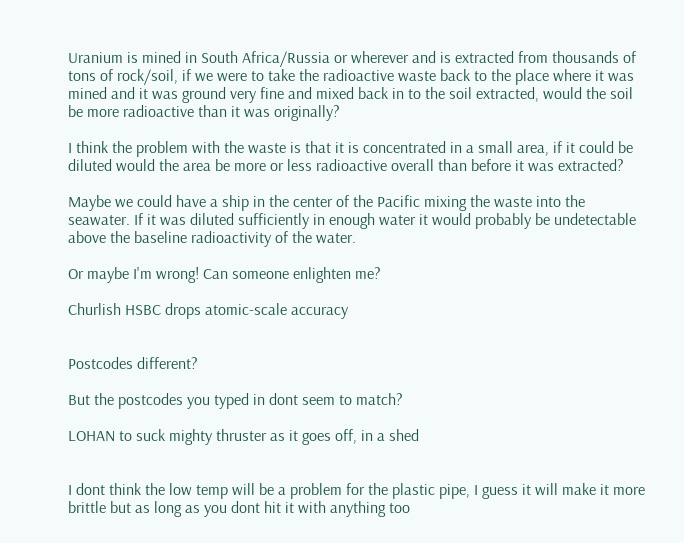Uranium is mined in South Africa/Russia or wherever and is extracted from thousands of tons of rock/soil, if we were to take the radioactive waste back to the place where it was mined and it was ground very fine and mixed back in to the soil extracted, would the soil be more radioactive than it was originally?

I think the problem with the waste is that it is concentrated in a small area, if it could be diluted would the area be more or less radioactive overall than before it was extracted?

Maybe we could have a ship in the center of the Pacific mixing the waste into the seawater. If it was diluted sufficiently in enough water it would probably be undetectable above the baseline radioactivity of the water.

Or maybe I'm wrong! Can someone enlighten me?

Churlish HSBC drops atomic-scale accuracy


Postcodes different?

But the postcodes you typed in dont seem to match?

LOHAN to suck mighty thruster as it goes off, in a shed


I dont think the low temp will be a problem for the plastic pipe, I guess it will make it more brittle but as long as you dont hit it with anything too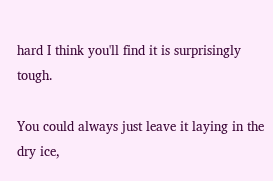hard I think you'll find it is surprisingly tough.

You could always just leave it laying in the dry ice,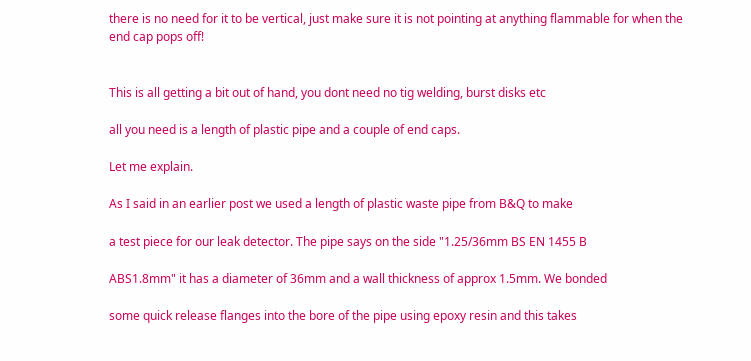there is no need for it to be vertical, just make sure it is not pointing at anything flammable for when the end cap pops off!


This is all getting a bit out of hand, you dont need no tig welding, burst disks etc

all you need is a length of plastic pipe and a couple of end caps.

Let me explain.

As I said in an earlier post we used a length of plastic waste pipe from B&Q to make

a test piece for our leak detector. The pipe says on the side "1.25/36mm BS EN 1455 B

ABS1.8mm" it has a diameter of 36mm and a wall thickness of approx 1.5mm. We bonded

some quick release flanges into the bore of the pipe using epoxy resin and this takes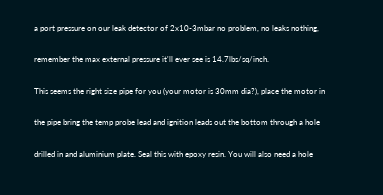a port pressure on our leak detector of 2x10-3mbar no problem, no leaks nothing,

remember the max external pressure it'll ever see is 14.7lbs/sq/inch.

This seems the right size pipe for you (your motor is 30mm dia?), place the motor in

the pipe bring the temp probe lead and ignition leads out the bottom through a hole

drilled in and aluminium plate. Seal this with epoxy resin. You will also need a hole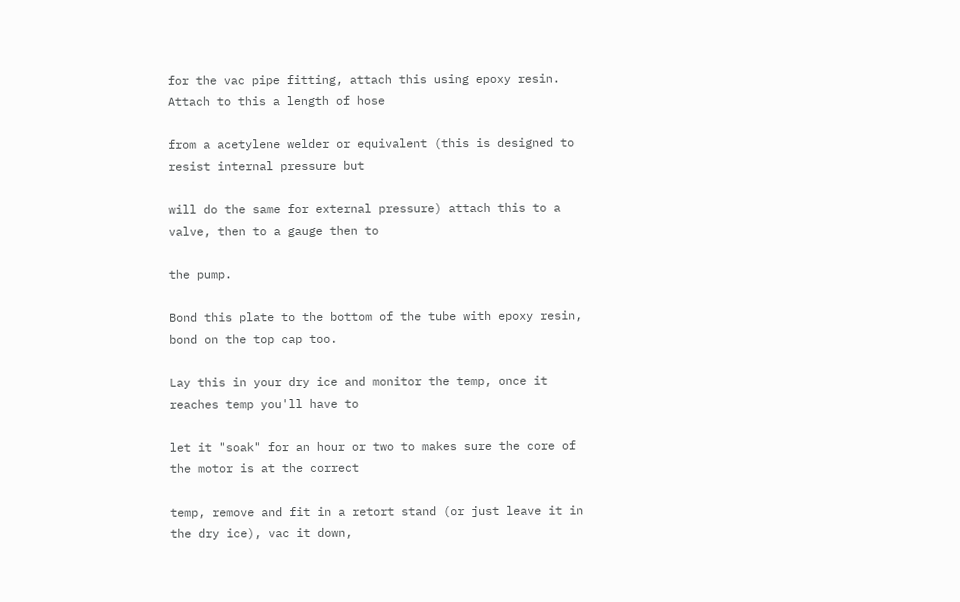for the vac pipe fitting, attach this using epoxy resin. Attach to this a length of hose

from a acetylene welder or equivalent (this is designed to resist internal pressure but

will do the same for external pressure) attach this to a valve, then to a gauge then to

the pump.

Bond this plate to the bottom of the tube with epoxy resin, bond on the top cap too.

Lay this in your dry ice and monitor the temp, once it reaches temp you'll have to

let it "soak" for an hour or two to makes sure the core of the motor is at the correct

temp, remove and fit in a retort stand (or just leave it in the dry ice), vac it down,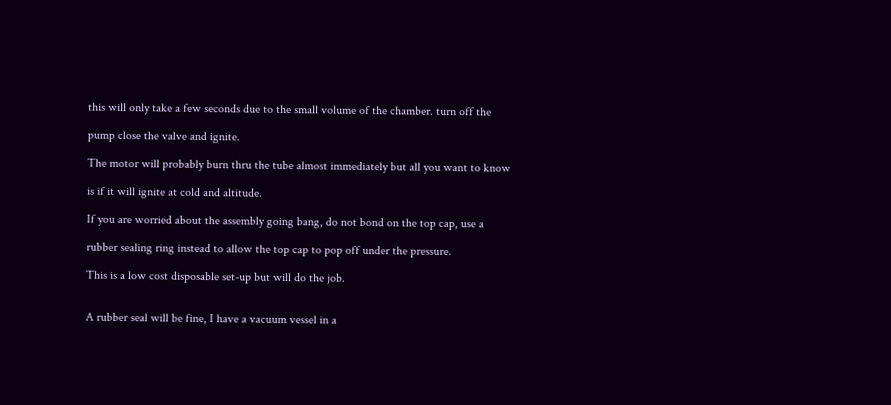this will only take a few seconds due to the small volume of the chamber. turn off the

pump close the valve and ignite.

The motor will probably burn thru the tube almost immediately but all you want to know

is if it will ignite at cold and altitude.

If you are worried about the assembly going bang, do not bond on the top cap, use a

rubber sealing ring instead to allow the top cap to pop off under the pressure.

This is a low cost disposable set-up but will do the job.


A rubber seal will be fine, I have a vacuum vessel in a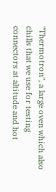"Thermotron", a large oven which also chills that we use for testing connectors at altitude and hot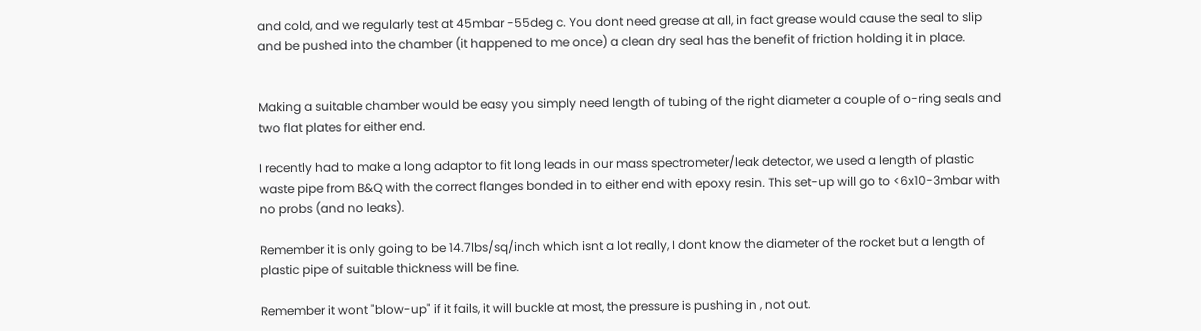and cold, and we regularly test at 45mbar -55deg c. You dont need grease at all, in fact grease would cause the seal to slip and be pushed into the chamber (it happened to me once) a clean dry seal has the benefit of friction holding it in place.


Making a suitable chamber would be easy you simply need length of tubing of the right diameter a couple of o-ring seals and two flat plates for either end.

I recently had to make a long adaptor to fit long leads in our mass spectrometer/leak detector, we used a length of plastic waste pipe from B&Q with the correct flanges bonded in to either end with epoxy resin. This set-up will go to <6x10-3mbar with no probs (and no leaks).

Remember it is only going to be 14.7lbs/sq/inch which isnt a lot really, I dont know the diameter of the rocket but a length of plastic pipe of suitable thickness will be fine.

Remember it wont "blow-up" if it fails, it will buckle at most, the pressure is pushing in , not out.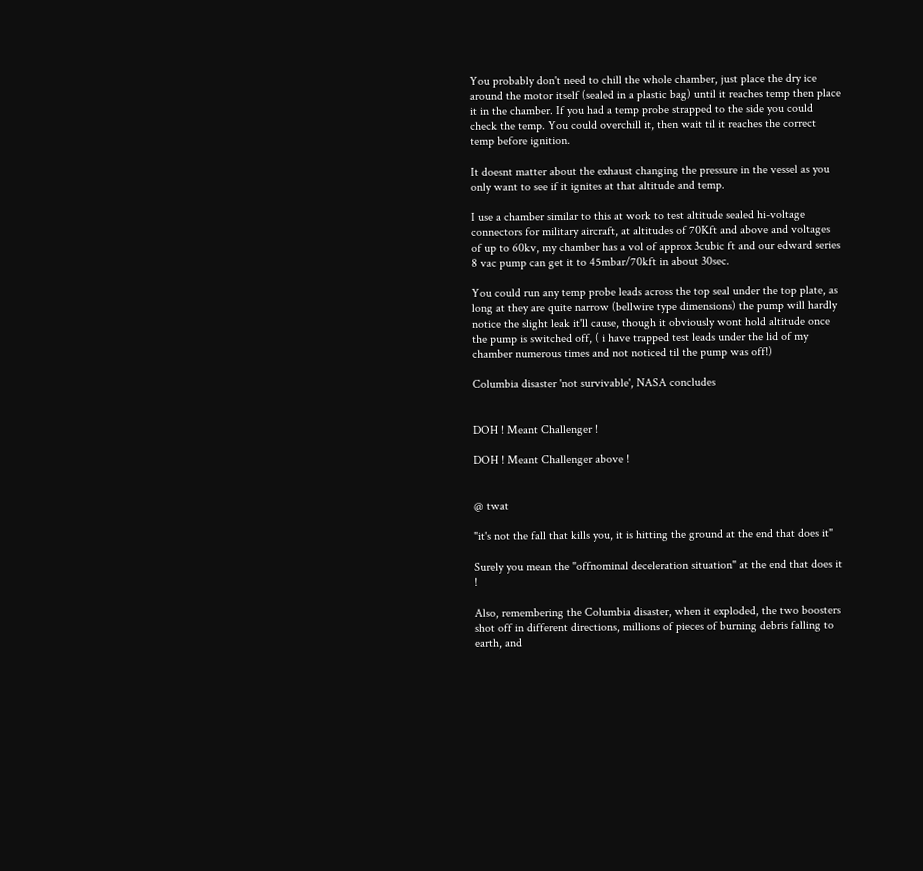You probably don't need to chill the whole chamber, just place the dry ice around the motor itself (sealed in a plastic bag) until it reaches temp then place it in the chamber. If you had a temp probe strapped to the side you could check the temp. You could overchill it, then wait til it reaches the correct temp before ignition.

It doesnt matter about the exhaust changing the pressure in the vessel as you only want to see if it ignites at that altitude and temp.

I use a chamber similar to this at work to test altitude sealed hi-voltage connectors for military aircraft, at altitudes of 70Kft and above and voltages of up to 60kv, my chamber has a vol of approx 3cubic ft and our edward series 8 vac pump can get it to 45mbar/70kft in about 30sec.

You could run any temp probe leads across the top seal under the top plate, as long at they are quite narrow (bellwire type dimensions) the pump will hardly notice the slight leak it'll cause, though it obviously wont hold altitude once the pump is switched off, ( i have trapped test leads under the lid of my chamber numerous times and not noticed til the pump was off!)

Columbia disaster 'not survivable', NASA concludes


DOH ! Meant Challenger !

DOH ! Meant Challenger above !


@ twat

"it's not the fall that kills you, it is hitting the ground at the end that does it"

Surely you mean the "offnominal deceleration situation" at the end that does it !

Also, remembering the Columbia disaster, when it exploded, the two boosters shot off in different directions, millions of pieces of burning debris falling to earth, and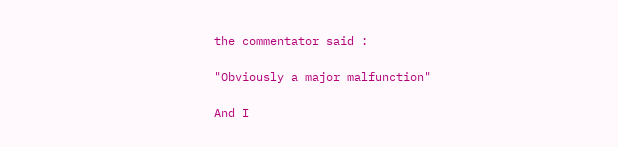the commentator said :

"Obviously a major malfunction"

And I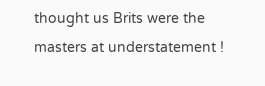thought us Brits were the masters at understatement !